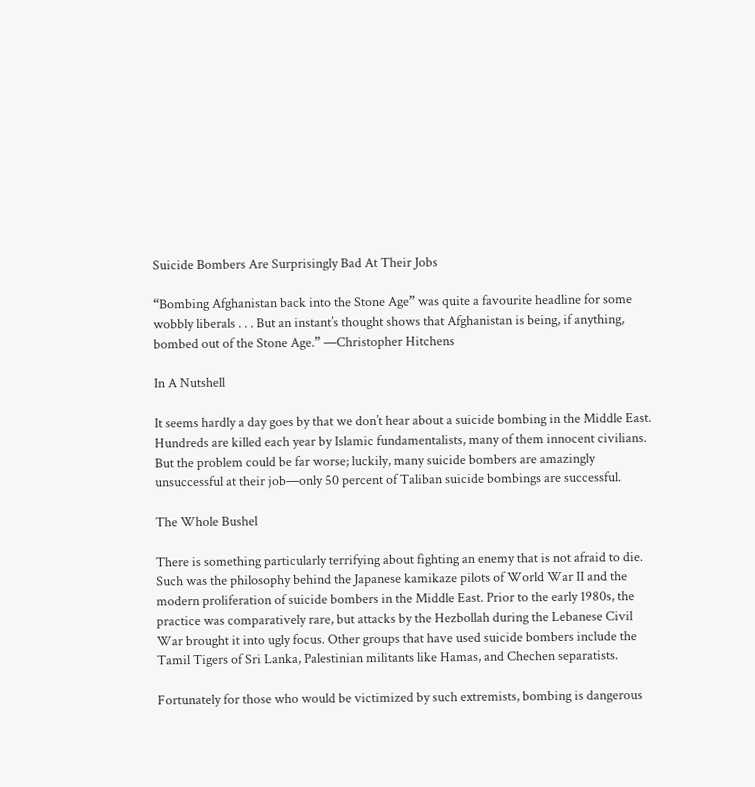Suicide Bombers Are Surprisingly Bad At Their Jobs

“Bombing Afghanistan back into the Stone Age” was quite a favourite headline for some wobbly liberals . . . But an instant’s thought shows that Afghanistan is being, if anything, bombed out of the Stone Age.” —Christopher Hitchens

In A Nutshell

It seems hardly a day goes by that we don’t hear about a suicide bombing in the Middle East. Hundreds are killed each year by Islamic fundamentalists, many of them innocent civilians. But the problem could be far worse; luckily, many suicide bombers are amazingly unsuccessful at their job—only 50 percent of Taliban suicide bombings are successful.

The Whole Bushel

There is something particularly terrifying about fighting an enemy that is not afraid to die. Such was the philosophy behind the Japanese kamikaze pilots of World War II and the modern proliferation of suicide bombers in the Middle East. Prior to the early 1980s, the practice was comparatively rare, but attacks by the Hezbollah during the Lebanese Civil War brought it into ugly focus. Other groups that have used suicide bombers include the Tamil Tigers of Sri Lanka, Palestinian militants like Hamas, and Chechen separatists.

Fortunately for those who would be victimized by such extremists, bombing is dangerous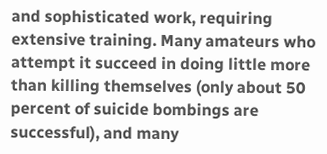and sophisticated work, requiring extensive training. Many amateurs who attempt it succeed in doing little more than killing themselves (only about 50 percent of suicide bombings are successful), and many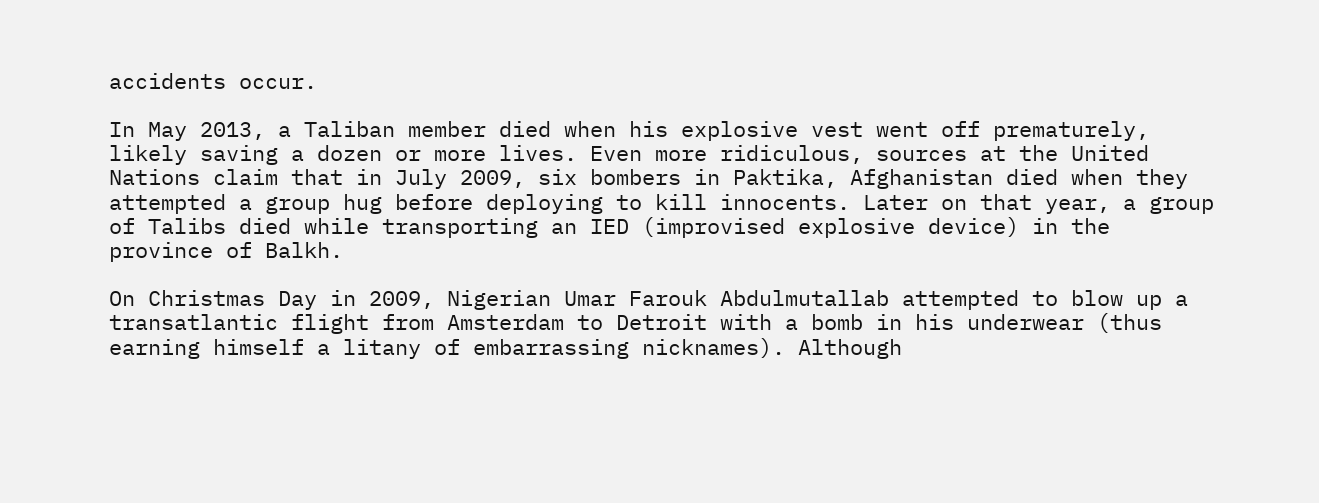accidents occur.

In May 2013, a Taliban member died when his explosive vest went off prematurely, likely saving a dozen or more lives. Even more ridiculous, sources at the United Nations claim that in July 2009, six bombers in Paktika, Afghanistan died when they attempted a group hug before deploying to kill innocents. Later on that year, a group of Talibs died while transporting an IED (improvised explosive device) in the province of Balkh.

On Christmas Day in 2009, Nigerian Umar Farouk Abdulmutallab attempted to blow up a transatlantic flight from Amsterdam to Detroit with a bomb in his underwear (thus earning himself a litany of embarrassing nicknames). Although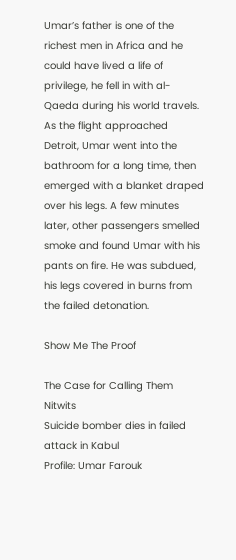Umar’s father is one of the richest men in Africa and he could have lived a life of privilege, he fell in with al-Qaeda during his world travels. As the flight approached Detroit, Umar went into the bathroom for a long time, then emerged with a blanket draped over his legs. A few minutes later, other passengers smelled smoke and found Umar with his pants on fire. He was subdued, his legs covered in burns from the failed detonation.

Show Me The Proof

The Case for Calling Them Nitwits
Suicide bomber dies in failed attack in Kabul
Profile: Umar Farouk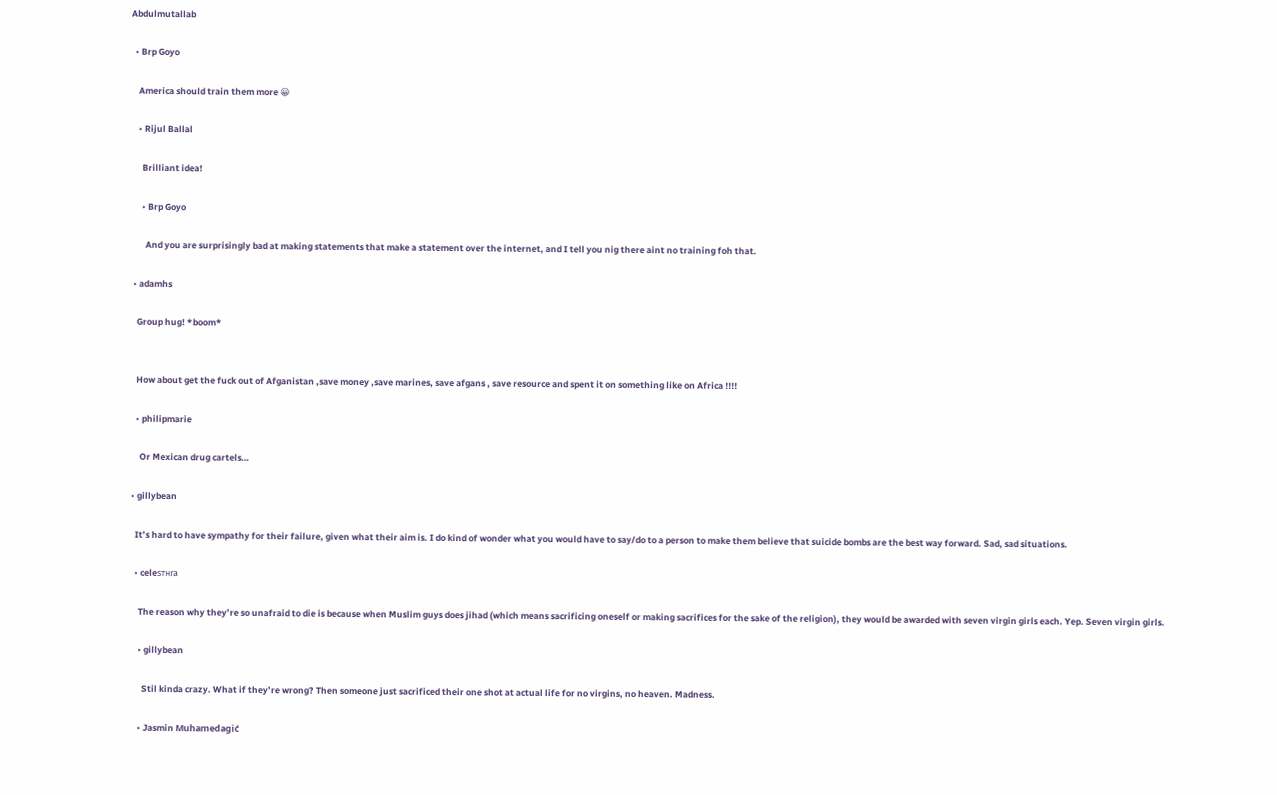Abdulmutallab

  • Brp Goyo

    America should train them more 😀

    • Rijul Ballal

      Brilliant idea!

      • Brp Goyo

        And you are surprisingly bad at making statements that make a statement over the internet, and I tell you nig there aint no training foh that.

  • adamhs

    Group hug! *boom*


    How about get the fuck out of Afganistan ,save money ,save marines, save afgans , save resource and spent it on something like on Africa !!!!

    • philipmarie

      Or Mexican drug cartels…

  • gillybean

    It’s hard to have sympathy for their failure, given what their aim is. I do kind of wonder what you would have to say/do to a person to make them believe that suicide bombs are the best way forward. Sad, sad situations.

    • celeѕтнra

      The reason why they’re so unafraid to die is because when Muslim guys does jihad (which means sacrificing oneself or making sacrifices for the sake of the religion), they would be awarded with seven virgin girls each. Yep. Seven virgin girls.

      • gillybean

        Stil kinda crazy. What if they’re wrong? Then someone just sacrificed their one shot at actual life for no virgins, no heaven. Madness.

      • Jasmin Muhamedagić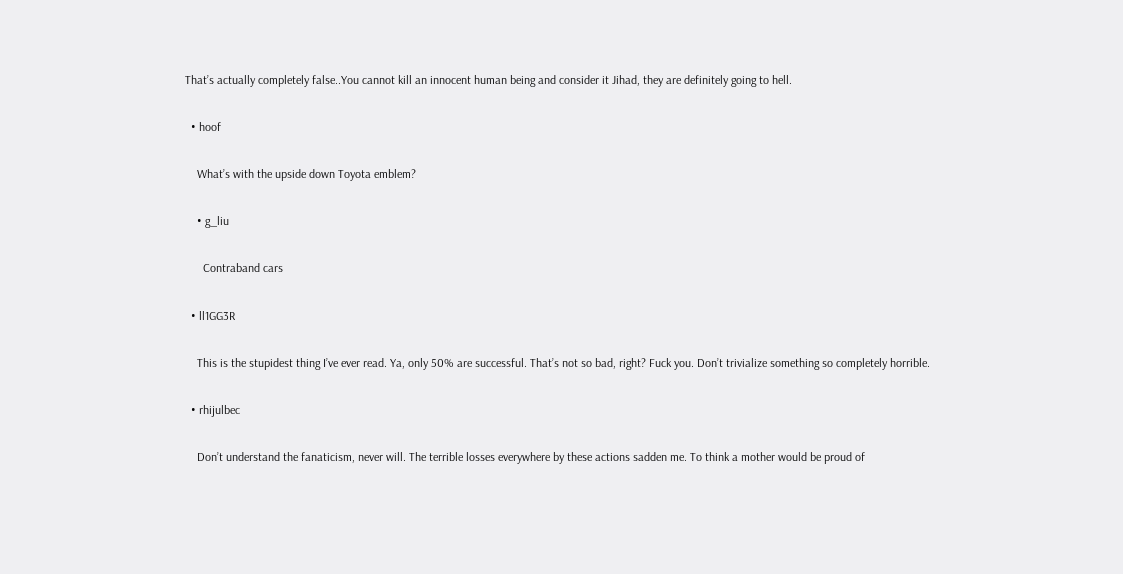That’s actually completely false..You cannot kill an innocent human being and consider it Jihad, they are definitely going to hell.

  • hoof

    What’s with the upside down Toyota emblem?

    • g_liu

      Contraband cars

  • ll1GG3R

    This is the stupidest thing I’ve ever read. Ya, only 50% are successful. That’s not so bad, right? Fuck you. Don’t trivialize something so completely horrible.

  • rhijulbec

    Don’t understand the fanaticism, never will. The terrible losses everywhere by these actions sadden me. To think a mother would be proud of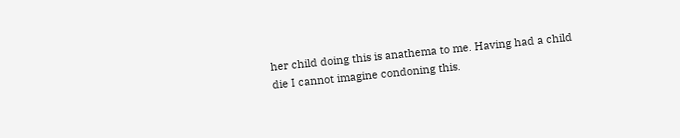her child doing this is anathema to me. Having had a child die I cannot imagine condoning this.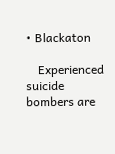• Blackaton

    Experienced suicide bombers are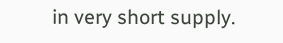in very short supply.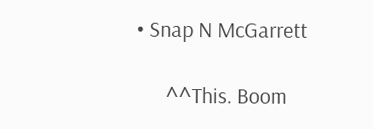• Snap N McGarrett

      ^^This. Boom